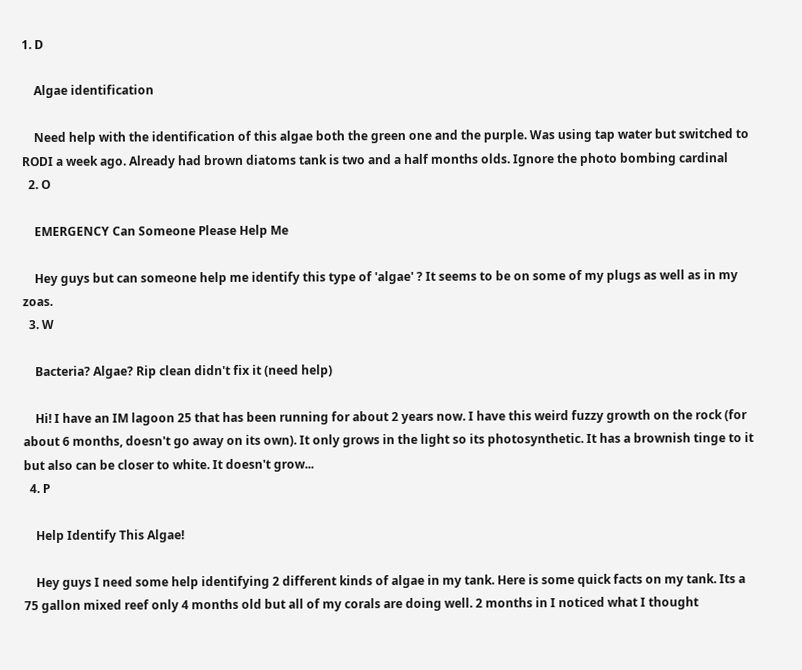1. D

    Algae identification

    Need help with the identification of this algae both the green one and the purple. Was using tap water but switched to RODI a week ago. Already had brown diatoms tank is two and a half months olds. Ignore the photo bombing cardinal
  2. O

    EMERGENCY Can Someone Please Help Me

    Hey guys but can someone help me identify this type of 'algae' ? It seems to be on some of my plugs as well as in my zoas.
  3. W

    Bacteria? Algae? Rip clean didn't fix it (need help)

    Hi! I have an IM lagoon 25 that has been running for about 2 years now. I have this weird fuzzy growth on the rock (for about 6 months, doesn't go away on its own). It only grows in the light so its photosynthetic. It has a brownish tinge to it but also can be closer to white. It doesn't grow...
  4. P

    Help Identify This Algae!

    Hey guys I need some help identifying 2 different kinds of algae in my tank. Here is some quick facts on my tank. Its a 75 gallon mixed reef only 4 months old but all of my corals are doing well. 2 months in I noticed what I thought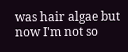was hair algae but now I'm not so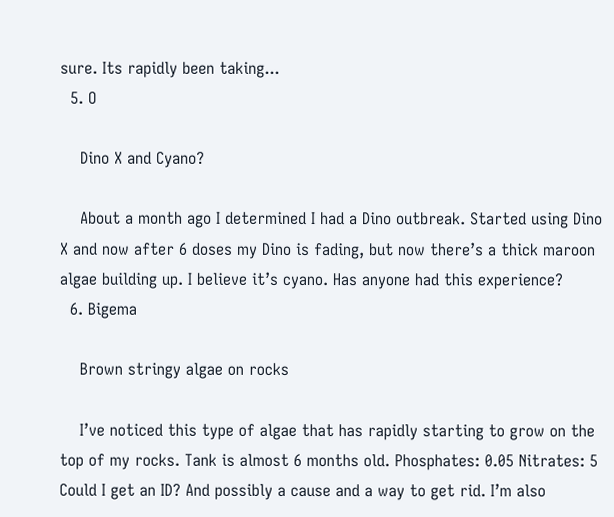sure. Its rapidly been taking...
  5. O

    Dino X and Cyano?

    About a month ago I determined I had a Dino outbreak. Started using Dino X and now after 6 doses my Dino is fading, but now there’s a thick maroon algae building up. I believe it’s cyano. Has anyone had this experience?
  6. Bigema

    Brown stringy algae on rocks

    I’ve noticed this type of algae that has rapidly starting to grow on the top of my rocks. Tank is almost 6 months old. Phosphates: 0.05 Nitrates: 5 Could I get an ID? And possibly a cause and a way to get rid. I’m also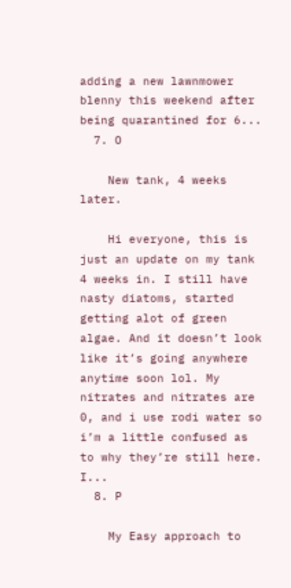adding a new lawnmower blenny this weekend after being quarantined for 6...
  7. O

    New tank, 4 weeks later.

    Hi everyone, this is just an update on my tank 4 weeks in. I still have nasty diatoms, started getting alot of green algae. And it doesn’t look like it’s going anywhere anytime soon lol. My nitrates and nitrates are 0, and i use rodi water so i’m a little confused as to why they’re still here. I...
  8. P

    My Easy approach to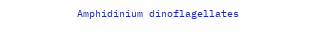Amphidinium dinoflagellates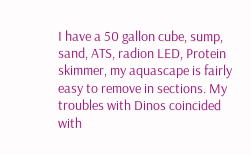I have a 50 gallon cube, sump, sand, ATS, radion LED, Protein skimmer, my aquascape is fairly easy to remove in sections. My troubles with Dinos coincided with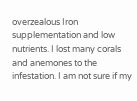overzealous Iron supplementation and low nutrients. I lost many corals and anemones to the infestation. I am not sure if my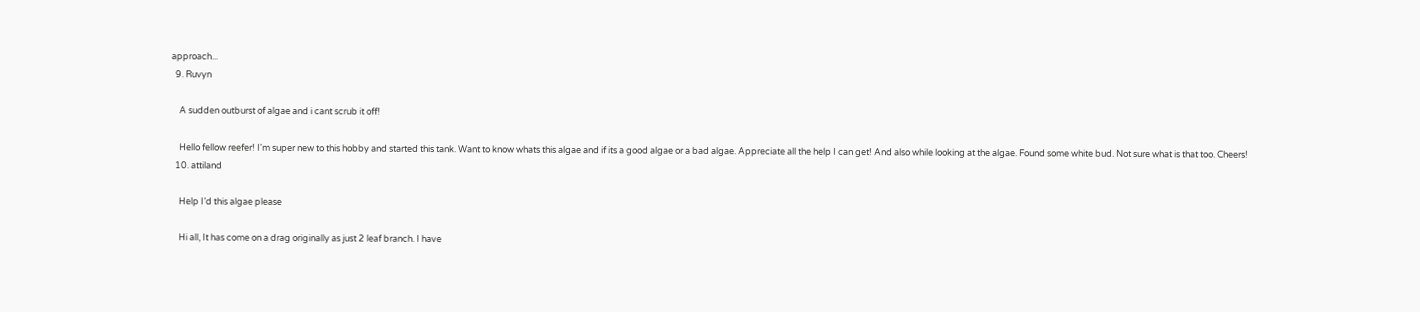approach...
  9. Ruvyn

    A sudden outburst of algae and i cant scrub it off!

    Hello fellow reefer! I'm super new to this hobby and started this tank. Want to know whats this algae and if its a good algae or a bad algae. Appreciate all the help I can get! And also while looking at the algae. Found some white bud. Not sure what is that too. Cheers!
  10. attiland

    Help I’d this algae please

    Hi all, It has come on a drag originally as just 2 leaf branch. I have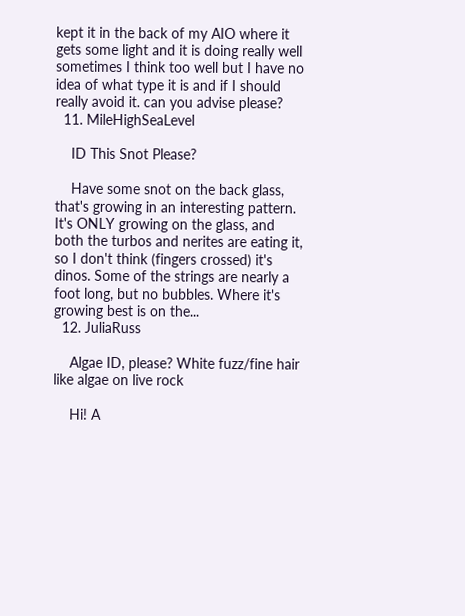kept it in the back of my AIO where it gets some light and it is doing really well sometimes I think too well but I have no idea of what type it is and if I should really avoid it. can you advise please?
  11. MileHighSeaLevel

    ID This Snot Please?

    Have some snot on the back glass, that's growing in an interesting pattern. It's ONLY growing on the glass, and both the turbos and nerites are eating it, so I don't think (fingers crossed) it's dinos. Some of the strings are nearly a foot long, but no bubbles. Where it's growing best is on the...
  12. JuliaRuss

    Algae ID, please? White fuzz/fine hair like algae on live rock

    Hi! A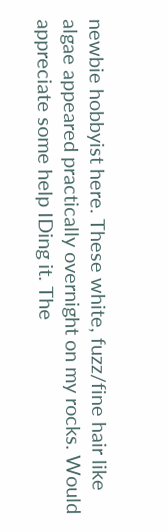newbie hobbyist here. These white, fuzz/fine hair like algae appeared practically overnight on my rocks. Would appreciate some help IDing it. The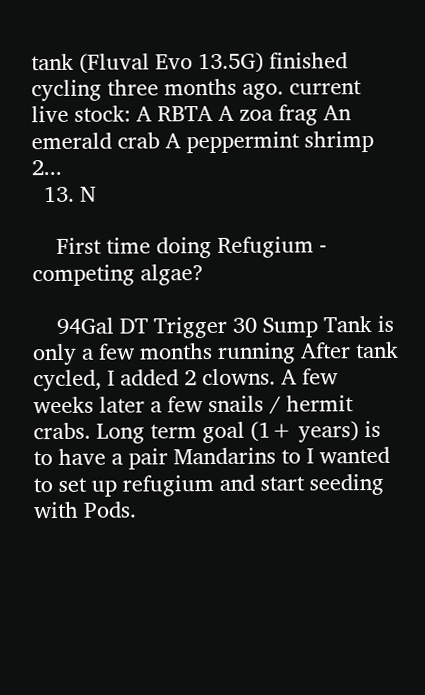tank (Fluval Evo 13.5G) finished cycling three months ago. current live stock: A RBTA A zoa frag An emerald crab A peppermint shrimp 2...
  13. N

    First time doing Refugium - competing algae?

    94Gal DT Trigger 30 Sump Tank is only a few months running After tank cycled, I added 2 clowns. A few weeks later a few snails / hermit crabs. Long term goal (1+ years) is to have a pair Mandarins to I wanted to set up refugium and start seeding with Pods.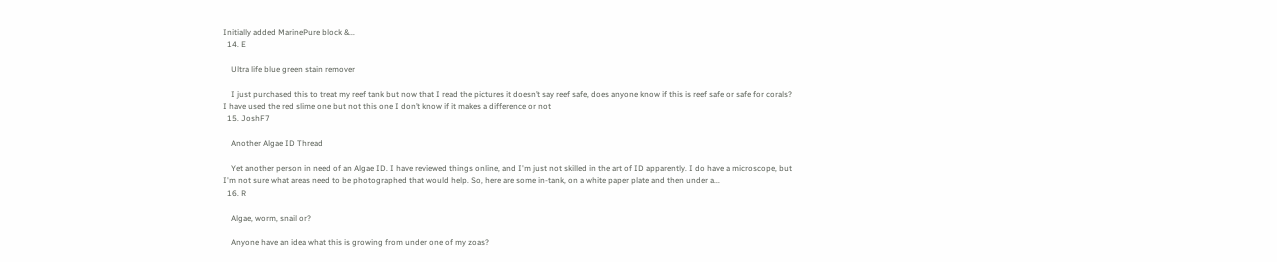Initially added MarinePure block &...
  14. E

    Ultra life blue green stain remover

    I just purchased this to treat my reef tank but now that I read the pictures it doesn’t say reef safe, does anyone know if this is reef safe or safe for corals? I have used the red slime one but not this one I don’t know if it makes a difference or not
  15. JoshF7

    Another Algae ID Thread

    Yet another person in need of an Algae ID. I have reviewed things online, and I'm just not skilled in the art of ID apparently. I do have a microscope, but I'm not sure what areas need to be photographed that would help. So, here are some in-tank, on a white paper plate and then under a...
  16. R

    Algae, worm, snail or?

    Anyone have an idea what this is growing from under one of my zoas?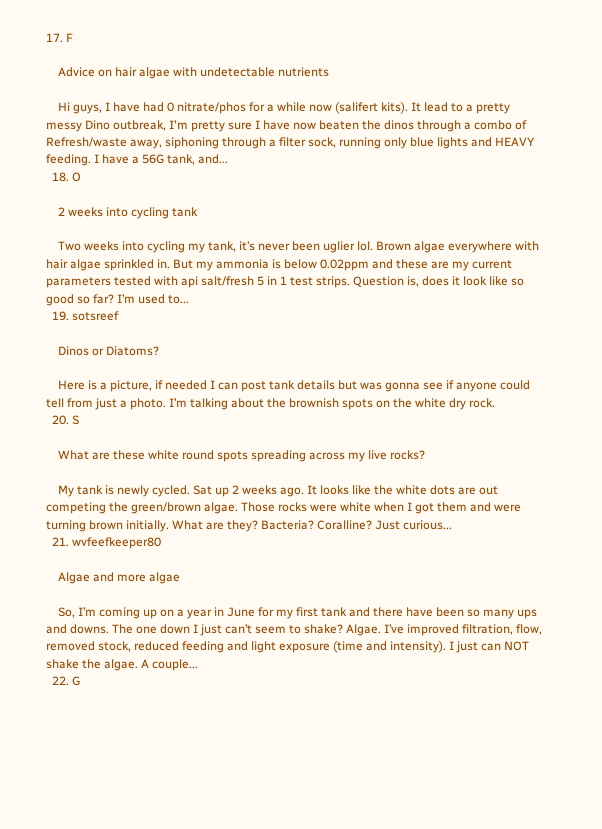17. F

    Advice on hair algae with undetectable nutrients

    Hi guys, I have had 0 nitrate/phos for a while now (salifert kits). It lead to a pretty messy Dino outbreak, I'm pretty sure I have now beaten the dinos through a combo of Refresh/waste away, siphoning through a filter sock, running only blue lights and HEAVY feeding. I have a 56G tank, and...
  18. O

    2 weeks into cycling tank

    Two weeks into cycling my tank, it’s never been uglier lol. Brown algae everywhere with hair algae sprinkled in. But my ammonia is below 0.02ppm and these are my current parameters tested with api salt/fresh 5 in 1 test strips. Question is, does it look like so good so far? I’m used to...
  19. sotsreef

    Dinos or Diatoms?

    Here is a picture, if needed I can post tank details but was gonna see if anyone could tell from just a photo. I’m talking about the brownish spots on the white dry rock.
  20. S

    What are these white round spots spreading across my live rocks?

    My tank is newly cycled. Sat up 2 weeks ago. It looks like the white dots are out competing the green/brown algae. Those rocks were white when I got them and were turning brown initially. What are they? Bacteria? Coralline? Just curious...
  21. wvfeefkeeper80

    Algae and more algae

    So, I’m coming up on a year in June for my first tank and there have been so many ups and downs. The one down I just can’t seem to shake? Algae. I’ve improved filtration, flow, removed stock, reduced feeding and light exposure (time and intensity). I just can NOT shake the algae. A couple...
  22. G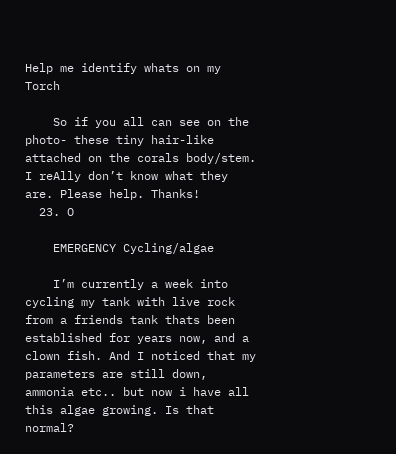Help me identify whats on my Torch

    So if you all can see on the photo- these tiny hair-like attached on the corals body/stem. I reAlly don’t know what they are. Please help. Thanks!
  23. O

    EMERGENCY Cycling/algae

    I’m currently a week into cycling my tank with live rock from a friends tank thats been established for years now, and a clown fish. And I noticed that my parameters are still down, ammonia etc.. but now i have all this algae growing. Is that normal?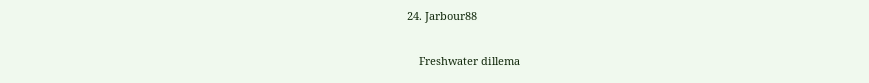24. Jarbour88

    Freshwater dillema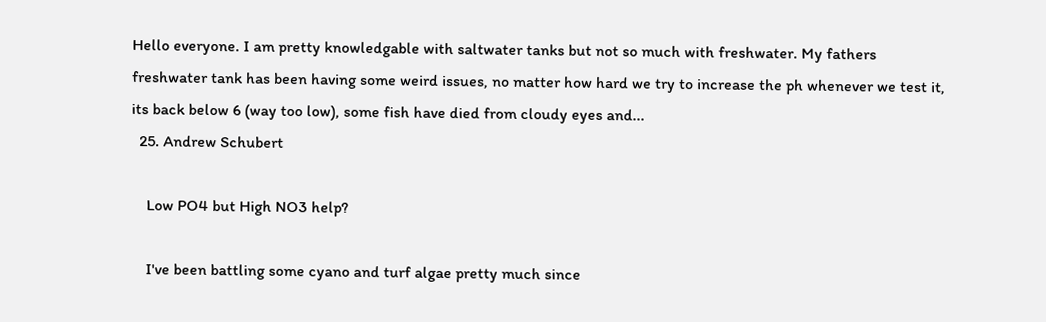Hello everyone. I am pretty knowledgable with saltwater tanks but not so much with freshwater. My fathers freshwater tank has been having some weird issues, no matter how hard we try to increase the ph whenever we test it, its back below 6 (way too low), some fish have died from cloudy eyes and...
  25. Andrew Schubert

    Low PO4 but High NO3 help?

    I've been battling some cyano and turf algae pretty much since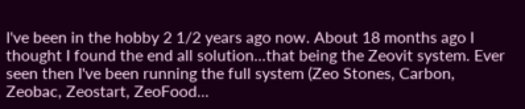I've been in the hobby 2 1/2 years ago now. About 18 months ago I thought I found the end all solution...that being the Zeovit system. Ever seen then I've been running the full system (Zeo Stones, Carbon, Zeobac, Zeostart, ZeoFood...